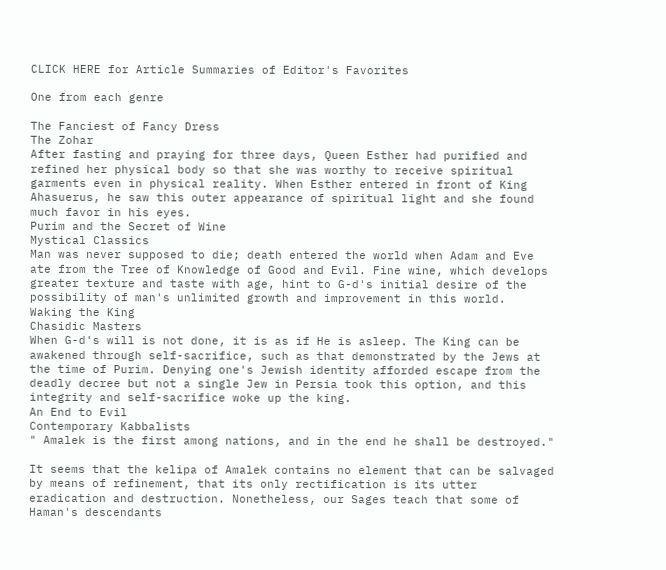CLICK HERE for Article Summaries of Editor's Favorites

One from each genre

The Fanciest of Fancy Dress
The Zohar
After fasting and praying for three days, Queen Esther had purified and refined her physical body so that she was worthy to receive spiritual garments even in physical reality. When Esther entered in front of King Ahasuerus, he saw this outer appearance of spiritual light and she found much favor in his eyes.
Purim and the Secret of Wine
Mystical Classics
Man was never supposed to die; death entered the world when Adam and Eve ate from the Tree of Knowledge of Good and Evil. Fine wine, which develops greater texture and taste with age, hint to G-d's initial desire of the possibility of man's unlimited growth and improvement in this world.
Waking the King
Chasidic Masters
When G-d's will is not done, it is as if He is asleep. The King can be awakened through self-sacrifice, such as that demonstrated by the Jews at the time of Purim. Denying one's Jewish identity afforded escape from the deadly decree but not a single Jew in Persia took this option, and this integrity and self-sacrifice woke up the king.
An End to Evil
Contemporary Kabbalists
" Amalek is the first among nations, and in the end he shall be destroyed."

It seems that the kelipa of Amalek contains no element that can be salvaged by means of refinement, that its only rectification is its utter eradication and destruction. Nonetheless, our Sages teach that some of Haman's descendants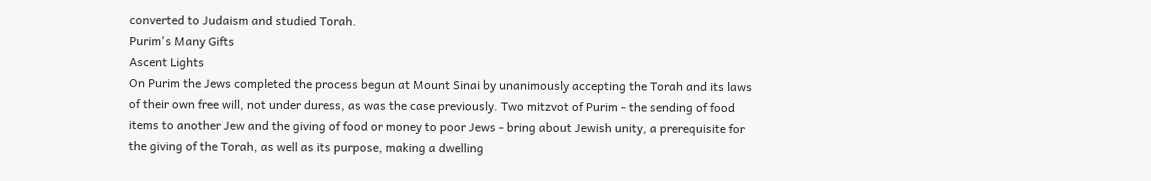converted to Judaism and studied Torah.
Purim's Many Gifts
Ascent Lights
On Purim the Jews completed the process begun at Mount Sinai by unanimously accepting the Torah and its laws of their own free will, not under duress, as was the case previously. Two mitzvot of Purim - the sending of food items to another Jew and the giving of food or money to poor Jews - bring about Jewish unity, a prerequisite for the giving of the Torah, as well as its purpose, making a dwelling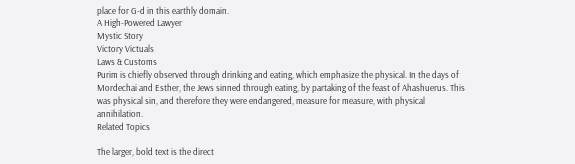place for G-d in this earthly domain.
A High-Powered Lawyer
Mystic Story
Victory Victuals
Laws & Customs
Purim is chiefly observed through drinking and eating, which emphasize the physical. In the days of Mordechai and Esther, the Jews sinned through eating, by partaking of the feast of Ahashuerus. This was physical sin, and therefore they were endangered, measure for measure, with physical annihilation.
Related Topics

The larger, bold text is the direct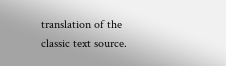translation of the classic text source.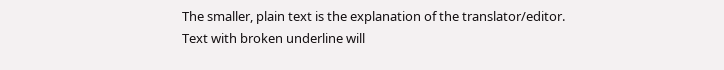The smaller, plain text is the explanation of the translator/editor.
Text with broken underline will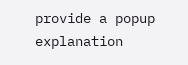provide a popup explanation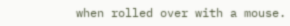when rolled over with a mouse.